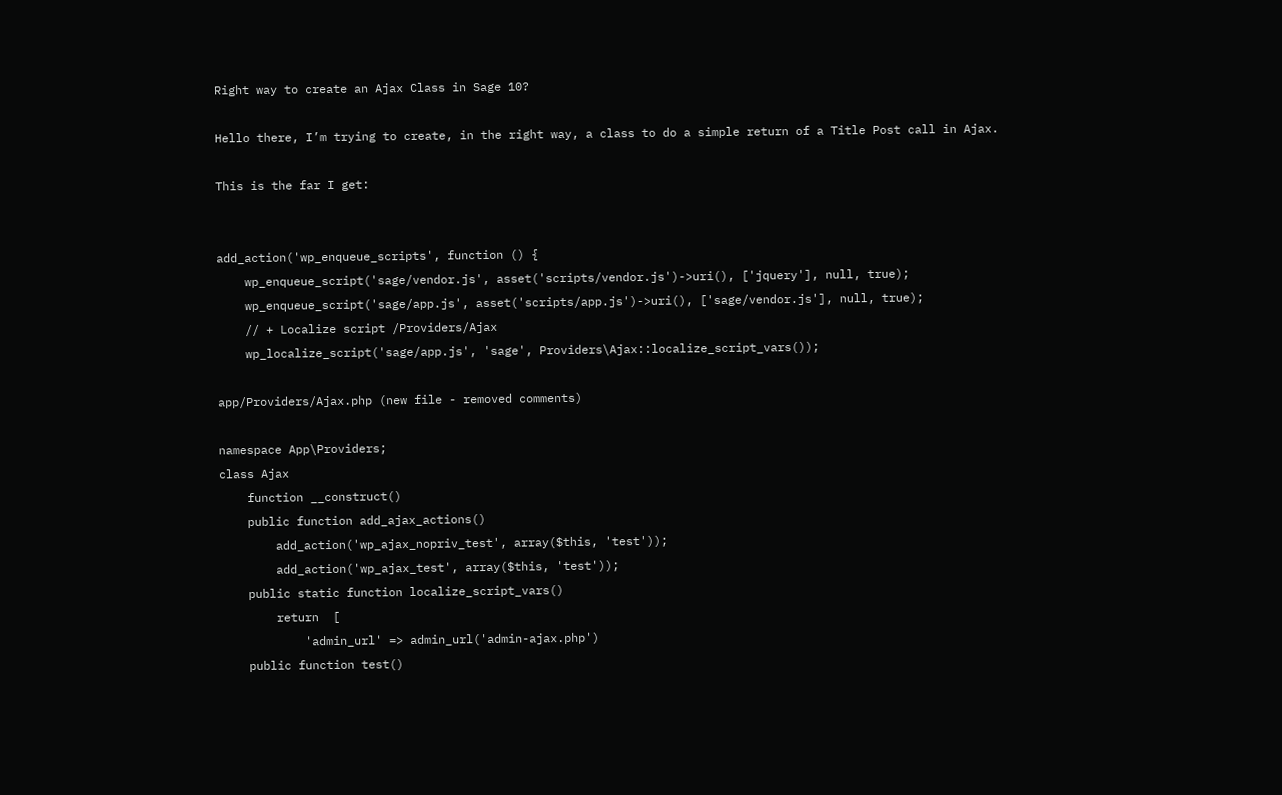Right way to create an Ajax Class in Sage 10?

Hello there, I’m trying to create, in the right way, a class to do a simple return of a Title Post call in Ajax.

This is the far I get:


add_action('wp_enqueue_scripts', function () {
    wp_enqueue_script('sage/vendor.js', asset('scripts/vendor.js')->uri(), ['jquery'], null, true);
    wp_enqueue_script('sage/app.js', asset('scripts/app.js')->uri(), ['sage/vendor.js'], null, true);
    // + Localize script /Providers/Ajax
    wp_localize_script('sage/app.js', 'sage', Providers\Ajax::localize_script_vars());

app/Providers/Ajax.php (new file - removed comments)

namespace App\Providers;
class Ajax
    function __construct()
    public function add_ajax_actions()
        add_action('wp_ajax_nopriv_test', array($this, 'test'));
        add_action('wp_ajax_test', array($this, 'test'));
    public static function localize_script_vars()
        return  [
            'admin_url' => admin_url('admin-ajax.php')
    public function test()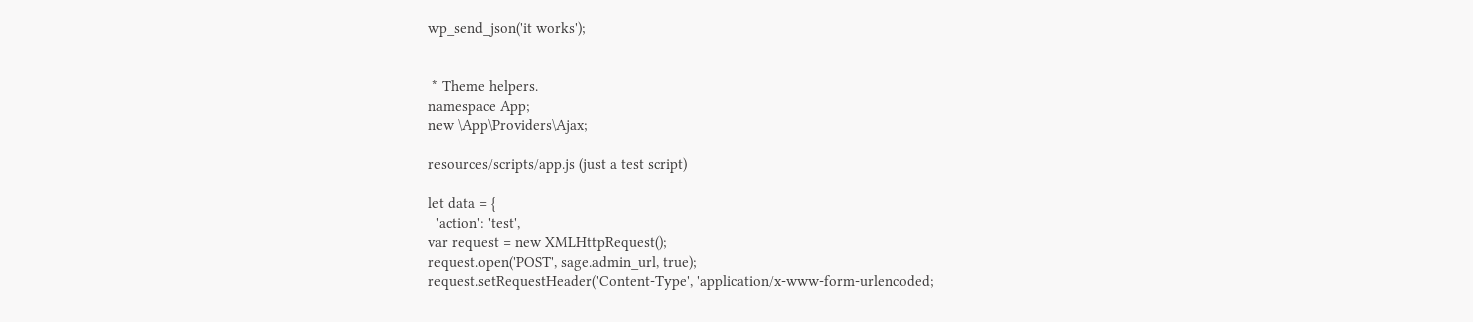wp_send_json('it works');


 * Theme helpers.
namespace App;
new \App\Providers\Ajax;

resources/scripts/app.js (just a test script)

let data = {
  'action': 'test',
var request = new XMLHttpRequest();
request.open('POST', sage.admin_url, true);
request.setRequestHeader('Content-Type', 'application/x-www-form-urlencoded;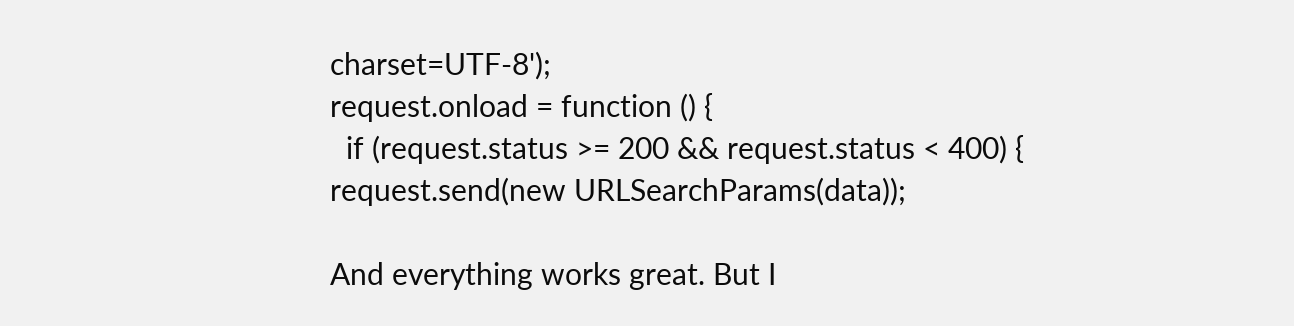charset=UTF-8');
request.onload = function () {
  if (request.status >= 200 && request.status < 400) {
request.send(new URLSearchParams(data));

And everything works great. But I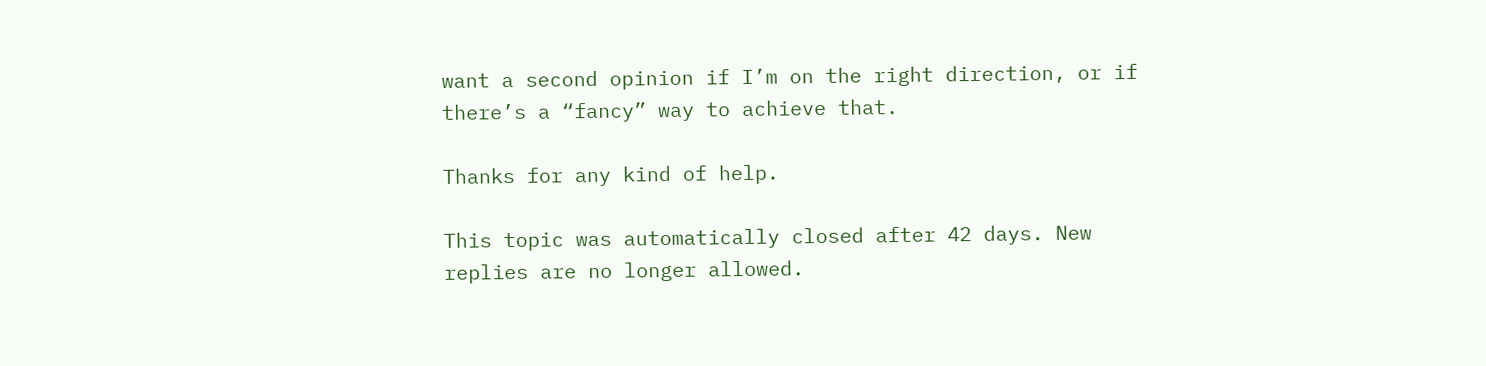want a second opinion if I’m on the right direction, or if there’s a “fancy” way to achieve that.

Thanks for any kind of help.

This topic was automatically closed after 42 days. New replies are no longer allowed.